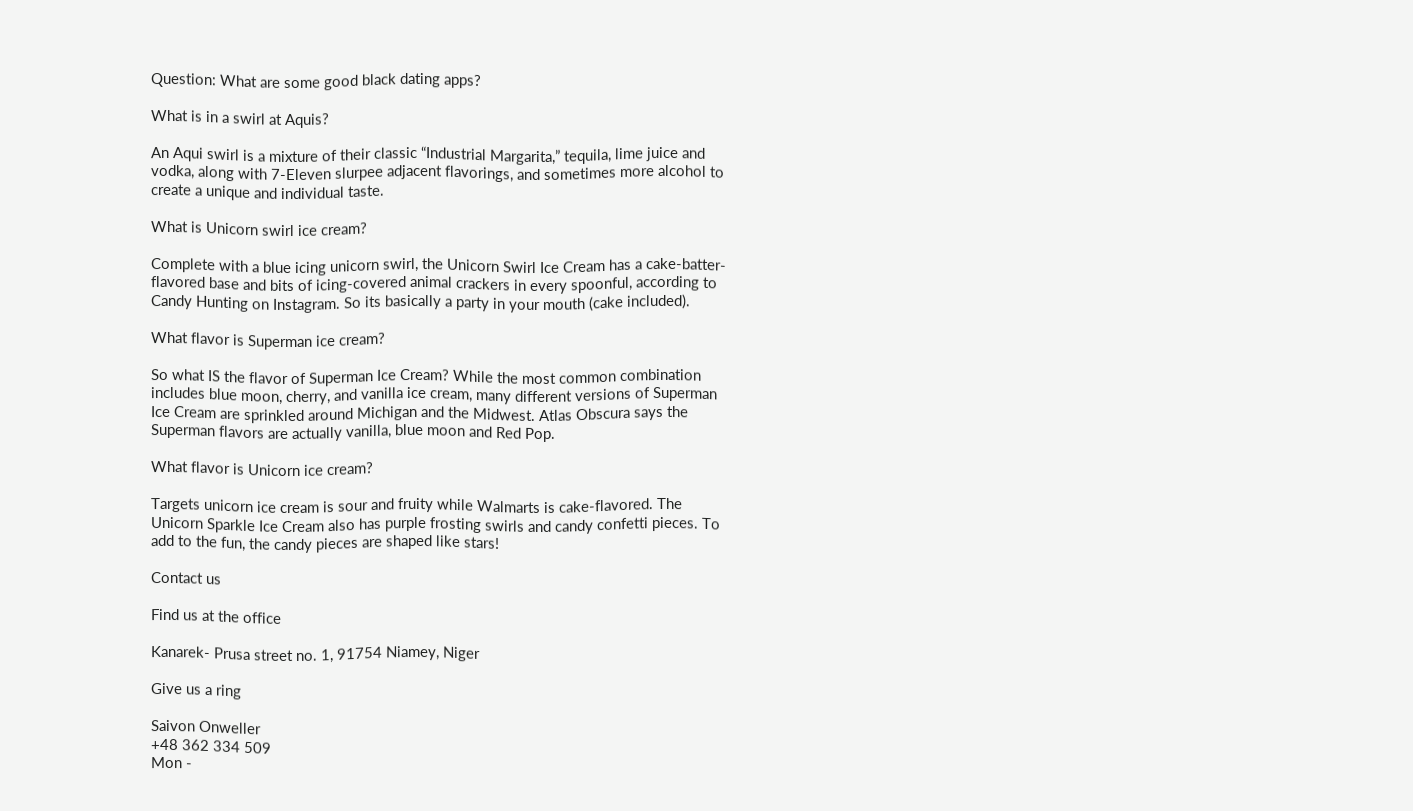Question: What are some good black dating apps?

What is in a swirl at Aquis?

An Aqui swirl is a mixture of their classic “Industrial Margarita,” tequila, lime juice and vodka, along with 7-Eleven slurpee adjacent flavorings, and sometimes more alcohol to create a unique and individual taste.

What is Unicorn swirl ice cream?

Complete with a blue icing unicorn swirl, the Unicorn Swirl Ice Cream has a cake-batter-flavored base and bits of icing-covered animal crackers in every spoonful, according to Candy Hunting on Instagram. So its basically a party in your mouth (cake included).

What flavor is Superman ice cream?

So what IS the flavor of Superman Ice Cream? While the most common combination includes blue moon, cherry, and vanilla ice cream, many different versions of Superman Ice Cream are sprinkled around Michigan and the Midwest. Atlas Obscura says the Superman flavors are actually vanilla, blue moon and Red Pop.

What flavor is Unicorn ice cream?

Targets unicorn ice cream is sour and fruity while Walmarts is cake-flavored. The Unicorn Sparkle Ice Cream also has purple frosting swirls and candy confetti pieces. To add to the fun, the candy pieces are shaped like stars!

Contact us

Find us at the office

Kanarek- Prusa street no. 1, 91754 Niamey, Niger

Give us a ring

Saivon Onweller
+48 362 334 509
Mon -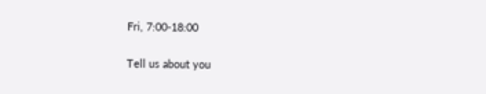Fri, 7:00-18:00

Tell us about you